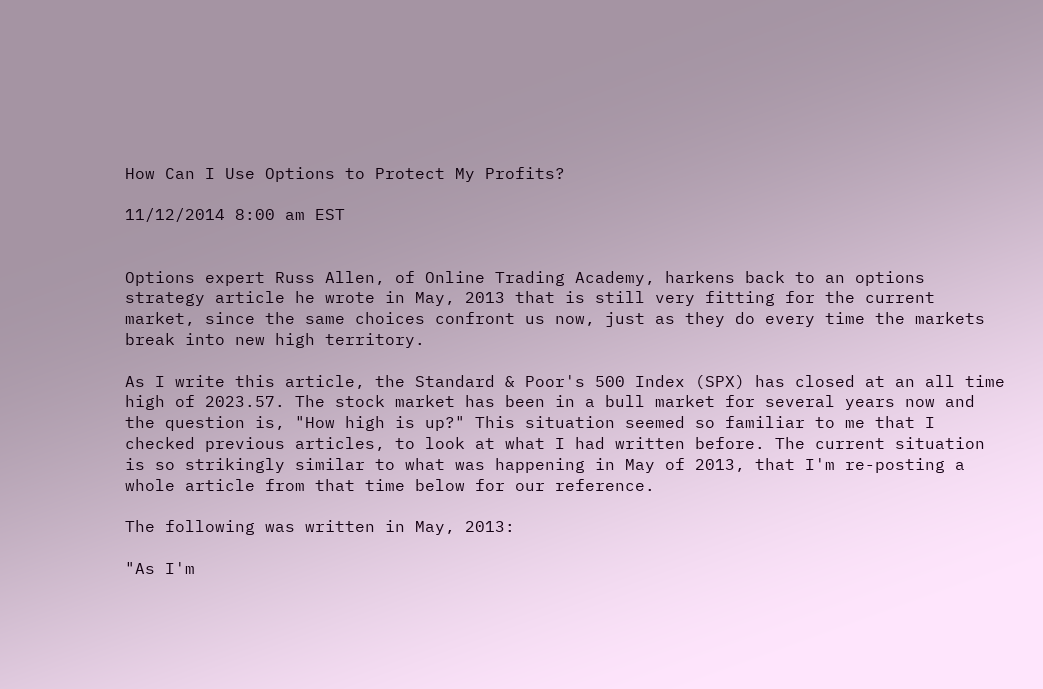How Can I Use Options to Protect My Profits?

11/12/2014 8:00 am EST


Options expert Russ Allen, of Online Trading Academy, harkens back to an options strategy article he wrote in May, 2013 that is still very fitting for the current market, since the same choices confront us now, just as they do every time the markets break into new high territory.

As I write this article, the Standard & Poor's 500 Index (SPX) has closed at an all time high of 2023.57. The stock market has been in a bull market for several years now and the question is, "How high is up?" This situation seemed so familiar to me that I checked previous articles, to look at what I had written before. The current situation is so strikingly similar to what was happening in May of 2013, that I'm re-posting a whole article from that time below for our reference.

The following was written in May, 2013:

"As I'm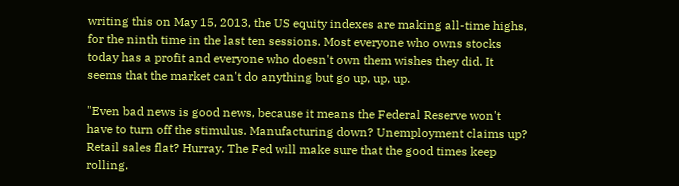writing this on May 15, 2013, the US equity indexes are making all-time highs, for the ninth time in the last ten sessions. Most everyone who owns stocks today has a profit and everyone who doesn't own them wishes they did. It seems that the market can't do anything but go up, up, up.

"Even bad news is good news, because it means the Federal Reserve won't have to turn off the stimulus. Manufacturing down? Unemployment claims up? Retail sales flat? Hurray. The Fed will make sure that the good times keep rolling.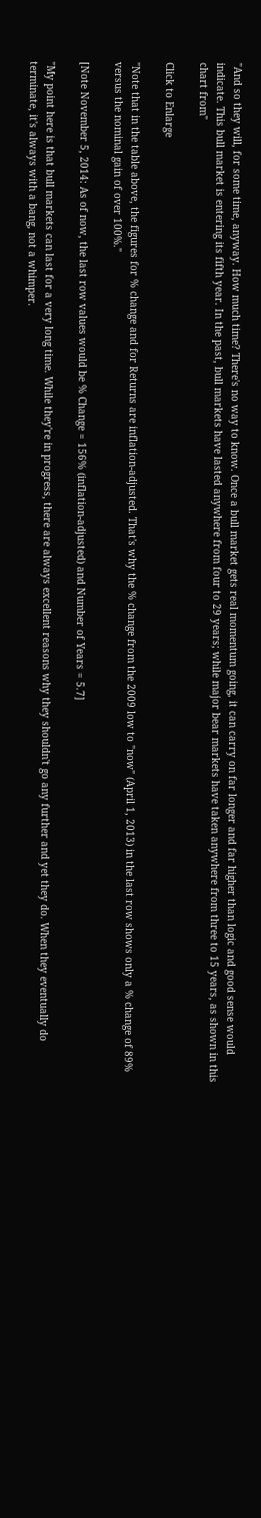"And so they will, for some time, anyway. How much time? There's no way to know. Once a bull market gets real momentum going, it can carry on far longer and far higher than logic and good sense would indicate. This bull market is entering its fifth year. In the past, bull markets have lasted anywhere from four to 29 years; while major bear markets have taken anywhere from three to 15 years, as shown in this chart from"

Click to Enlarge

"Note that in the table above, the figures for % change and for Returns are inflation-adjusted. That's why the % change from the 2009 low to "now" (April 1, 2013) in the last row shows only a % change of 89% versus the nominal gain of over 100%."

[Note November 5, 2014: As of now, the last row values would be % Change = 156% (inflation-adjusted) and Number of Years = 5.7]

"My point here is that bull markets can last for a very long time. While they're in progress, there are always excellent reasons why they shouldn't go any further and yet they do. When they eventually do terminate, it's always with a bang, not a whimper.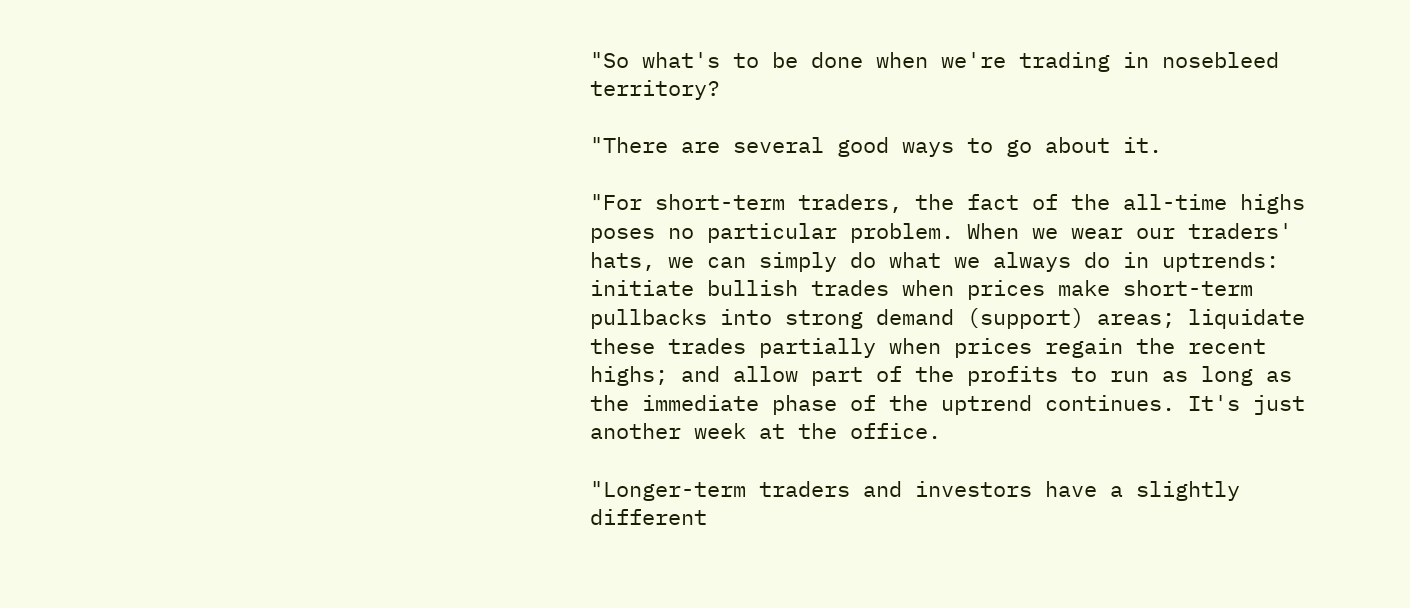"So what's to be done when we're trading in nosebleed territory?

"There are several good ways to go about it.

"For short-term traders, the fact of the all-time highs poses no particular problem. When we wear our traders' hats, we can simply do what we always do in uptrends: initiate bullish trades when prices make short-term pullbacks into strong demand (support) areas; liquidate these trades partially when prices regain the recent highs; and allow part of the profits to run as long as the immediate phase of the uptrend continues. It's just another week at the office.

"Longer-term traders and investors have a slightly different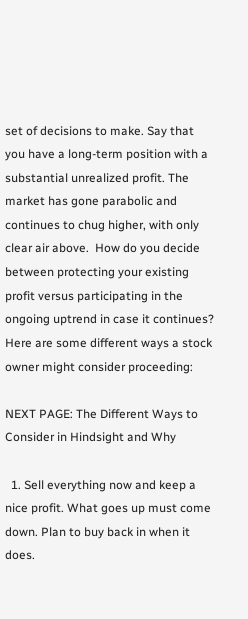set of decisions to make. Say that you have a long-term position with a substantial unrealized profit. The market has gone parabolic and continues to chug higher, with only clear air above.  How do you decide between protecting your existing profit versus participating in the ongoing uptrend in case it continues? Here are some different ways a stock owner might consider proceeding:

NEXT PAGE: The Different Ways to Consider in Hindsight and Why

  1. Sell everything now and keep a nice profit. What goes up must come down. Plan to buy back in when it does.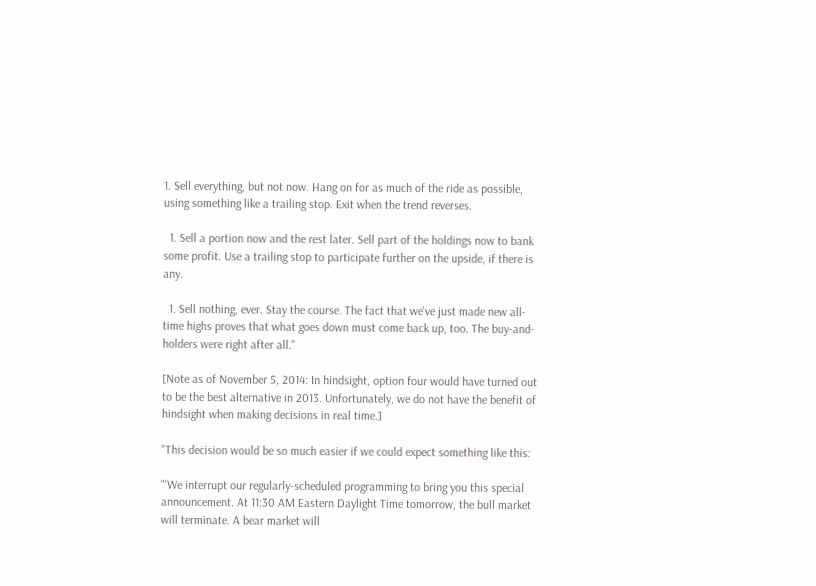1. Sell everything, but not now. Hang on for as much of the ride as possible, using something like a trailing stop. Exit when the trend reverses.

  1. Sell a portion now and the rest later. Sell part of the holdings now to bank some profit. Use a trailing stop to participate further on the upside, if there is any.

  1. Sell nothing, ever. Stay the course. The fact that we've just made new all-time highs proves that what goes down must come back up, too. The buy-and-holders were right after all."

[Note as of November 5, 2014: In hindsight, option four would have turned out to be the best alternative in 2013. Unfortunately, we do not have the benefit of hindsight when making decisions in real time.]

"This decision would be so much easier if we could expect something like this:

"'We interrupt our regularly-scheduled programming to bring you this special announcement. At 11:30 AM Eastern Daylight Time tomorrow, the bull market will terminate. A bear market will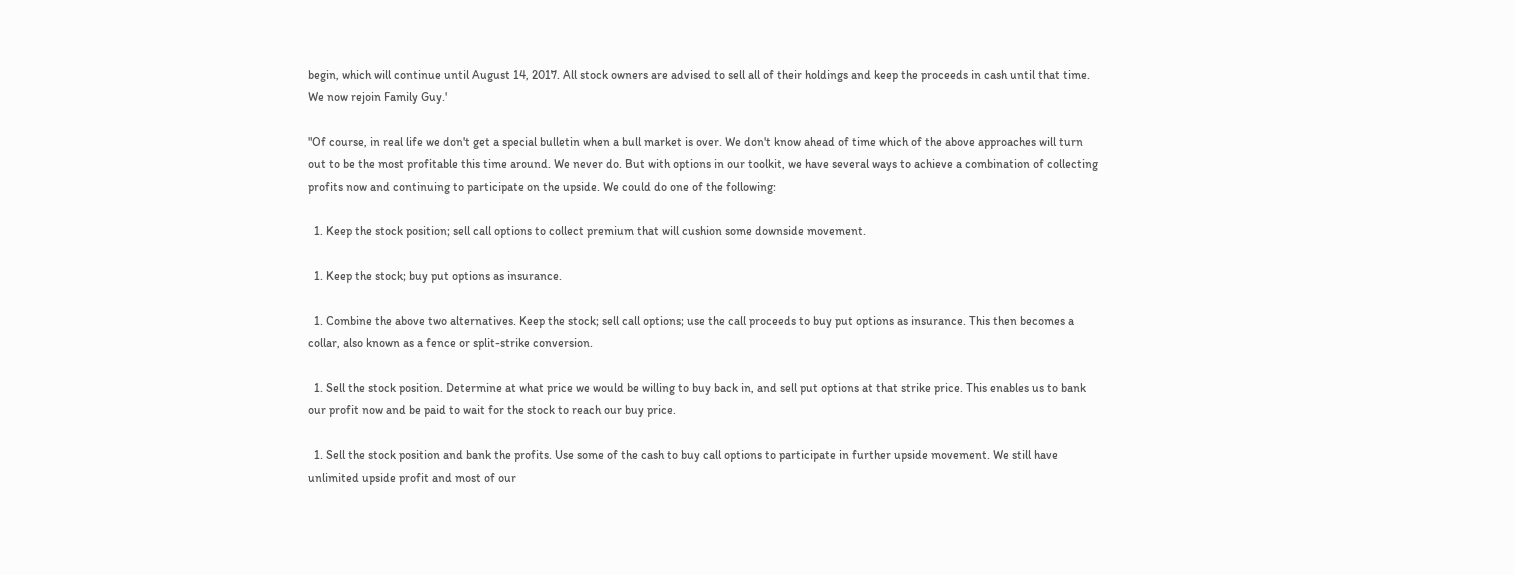begin, which will continue until August 14, 2017. All stock owners are advised to sell all of their holdings and keep the proceeds in cash until that time. We now rejoin Family Guy.'

"Of course, in real life we don't get a special bulletin when a bull market is over. We don't know ahead of time which of the above approaches will turn out to be the most profitable this time around. We never do. But with options in our toolkit, we have several ways to achieve a combination of collecting profits now and continuing to participate on the upside. We could do one of the following:

  1. Keep the stock position; sell call options to collect premium that will cushion some downside movement.

  1. Keep the stock; buy put options as insurance.

  1. Combine the above two alternatives. Keep the stock; sell call options; use the call proceeds to buy put options as insurance. This then becomes a collar, also known as a fence or split-strike conversion.

  1. Sell the stock position. Determine at what price we would be willing to buy back in, and sell put options at that strike price. This enables us to bank our profit now and be paid to wait for the stock to reach our buy price.

  1. Sell the stock position and bank the profits. Use some of the cash to buy call options to participate in further upside movement. We still have unlimited upside profit and most of our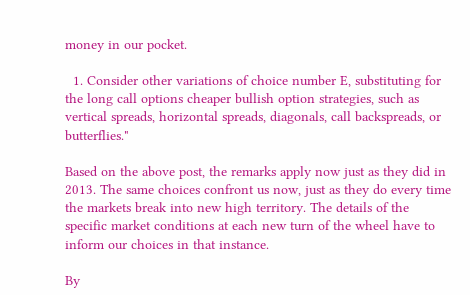money in our pocket.

  1. Consider other variations of choice number E, substituting for the long call options cheaper bullish option strategies, such as vertical spreads, horizontal spreads, diagonals, call backspreads, or butterflies."

Based on the above post, the remarks apply now just as they did in 2013. The same choices confront us now, just as they do every time the markets break into new high territory. The details of the specific market conditions at each new turn of the wheel have to inform our choices in that instance.

By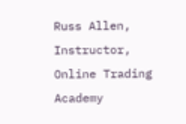Russ Allen, Instructor, Online Trading Academy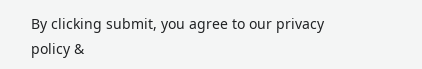By clicking submit, you agree to our privacy policy &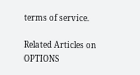terms of service.

Related Articles on OPTIONS